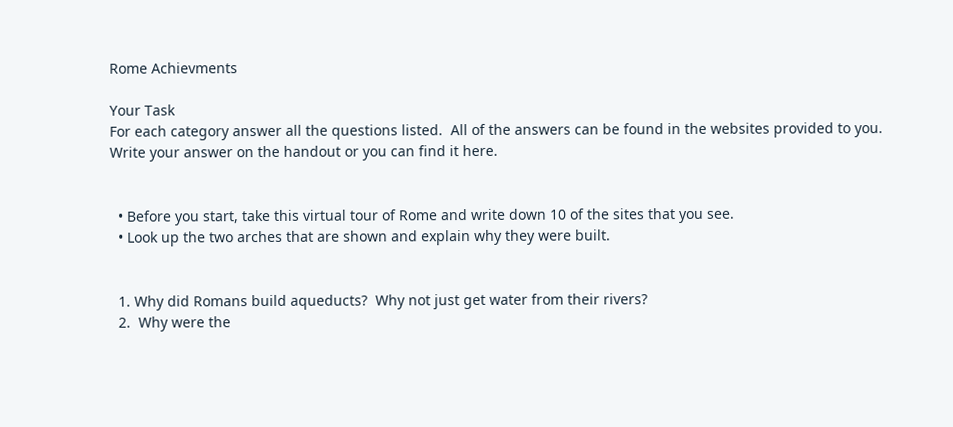Rome Achievments

Your Task
For each category answer all the questions listed.  All of the answers can be found in the websites provided to you.  Write your answer on the handout or you can find it here.


  • Before you start, take this virtual tour of Rome and write down 10 of the sites that you see.
  • Look up the two arches that are shown and explain why they were built.


  1. Why did Romans build aqueducts?  Why not just get water from their rivers?
  2.  Why were the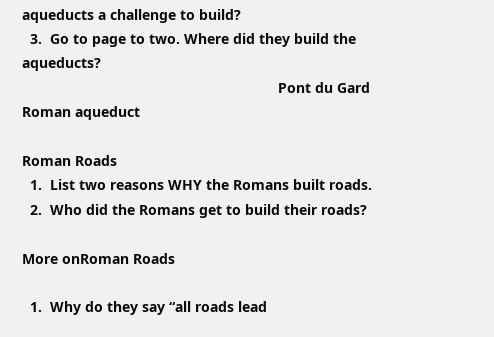aqueducts a challenge to build?
  3.  Go to page to two. Where did they build the aqueducts?
                                                                Pont du Gard Roman aqueduct

Roman Roads
  1.  List two reasons WHY the Romans built roads.
  2.  Who did the Romans get to build their roads?

More onRoman Roads

  1.  Why do they say “all roads lead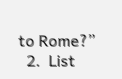to Rome?”
  2.  List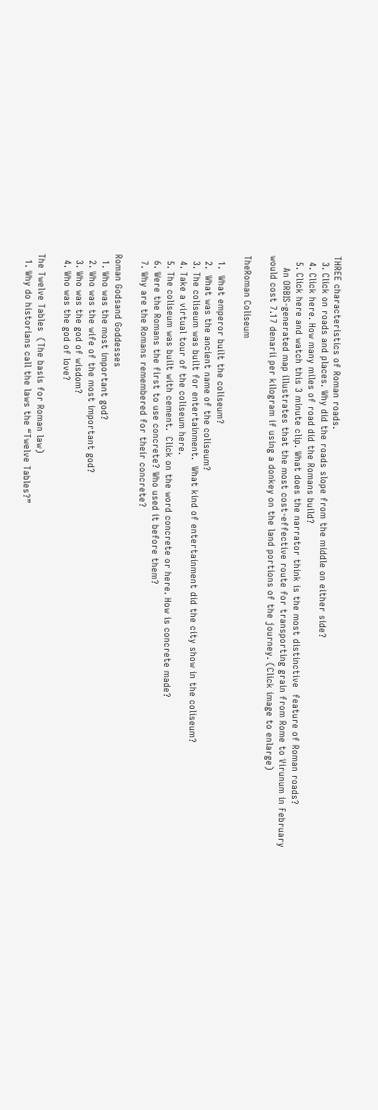THREE characteristics of Roman roads.
  3. Click on roads and places. Why did the roads slope from the middle on either side?
  4. Click here. How many miles of road did the Romans build?
  5. Click here and watch this 3 minute clip. What does the narrator think is the most distinctive  feature of Roman roads?
    An ORBIS-generated map illustrates that the most cost-effective route for transporting grain from Rome to Virunum in February would cost 7.17 denarii per kilogram if using a donkey on the land portions of the journey. (Click image to enlarge)

TheRoman Coliseum

  1.  What emperor built the coliseum?
  2.  What was the ancient name of the coliseum?
  3. The coliseum was built for entertainment.  What kind of entertainment did the city show in the coliseum?
  4. Take a virtual tour of the coliseum here.
  5. The coliseum was built with cement.  Click on the word concrete or here. How is concrete made?
  6. Were the Romans the first to use concrete? Who used it before them?
  7. Why are the Romans remembered for their concrete?

Roman Godsand Goddesses
  1. Who was the most important god?
  2. Who was the wife of the most important god?
  3. Who was the god of wisdom?
  4. Who was the god of love?

The Twelve Tables  (The basis for Roman law)
  1. Why do historians call the laws the “Twelve Tables?”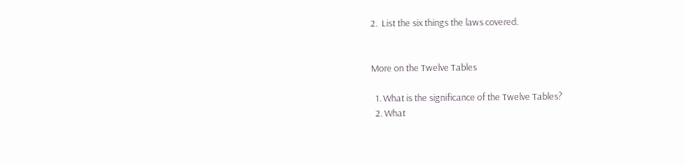2.  List the six things the laws covered.


More on the Twelve Tables

  1. What is the significance of the Twelve Tables?
  2. What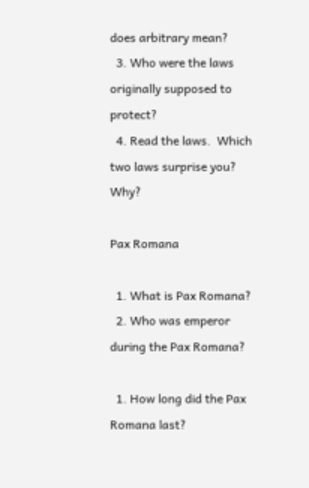does arbitrary mean?
  3. Who were the laws originally supposed to protect?
  4. Read the laws.  Which two laws surprise you?  Why?

Pax Romana

  1. What is Pax Romana?
  2. Who was emperor during the Pax Romana?

  1. How long did the Pax Romana last?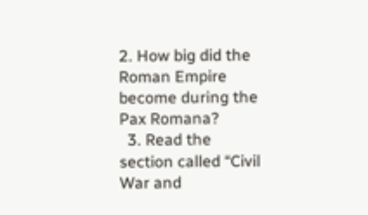2. How big did the Roman Empire become during the Pax Romana?
  3. Read the section called “Civil War and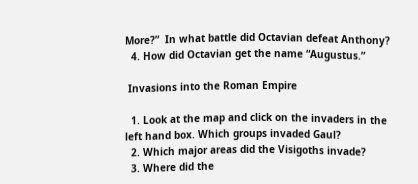More?”  In what battle did Octavian defeat Anthony?
  4. How did Octavian get the name “Augustus.”

 Invasions into the Roman Empire

  1. Look at the map and click on the invaders in the left hand box. Which groups invaded Gaul?
  2. Which major areas did the Visigoths invade?
  3. Where did the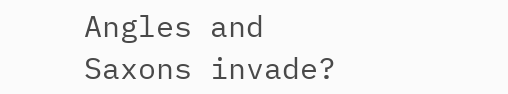Angles and Saxons invade?